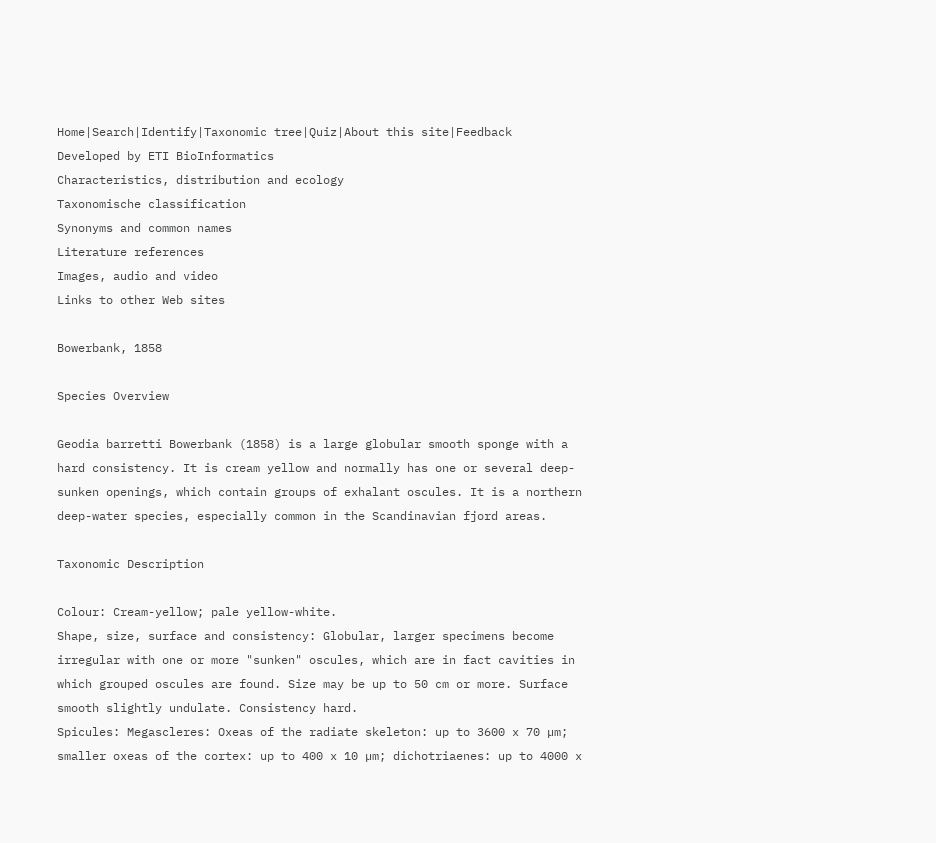Home|Search|Identify|Taxonomic tree|Quiz|About this site|Feedback
Developed by ETI BioInformatics
Characteristics, distribution and ecology
Taxonomische classification
Synonyms and common names
Literature references
Images, audio and video
Links to other Web sites

Bowerbank, 1858

Species Overview

Geodia barretti Bowerbank (1858) is a large globular smooth sponge with a hard consistency. It is cream yellow and normally has one or several deep-sunken openings, which contain groups of exhalant oscules. It is a northern deep-water species, especially common in the Scandinavian fjord areas.

Taxonomic Description

Colour: Cream-yellow; pale yellow-white.
Shape, size, surface and consistency: Globular, larger specimens become irregular with one or more "sunken" oscules, which are in fact cavities in which grouped oscules are found. Size may be up to 50 cm or more. Surface smooth slightly undulate. Consistency hard.
Spicules: Megascleres: Oxeas of the radiate skeleton: up to 3600 x 70 µm; smaller oxeas of the cortex: up to 400 x 10 µm; dichotriaenes: up to 4000 x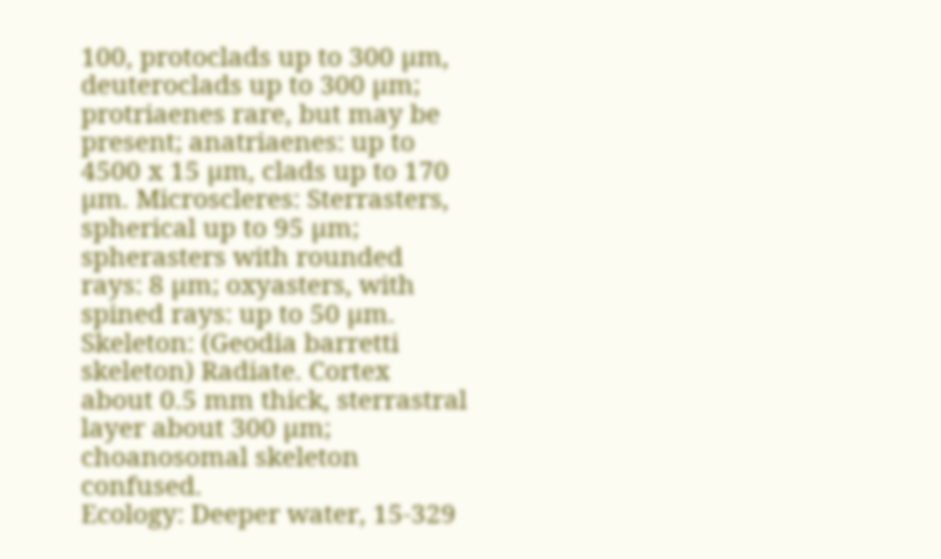100, protoclads up to 300 µm, deuteroclads up to 300 µm; protriaenes rare, but may be present; anatriaenes: up to 4500 x 15 µm, clads up to 170 µm. Microscleres: Sterrasters, spherical up to 95 µm; spherasters with rounded rays: 8 µm; oxyasters, with spined rays: up to 50 µm.
Skeleton: (Geodia barretti skeleton) Radiate. Cortex about 0.5 mm thick, sterrastral layer about 300 µm; choanosomal skeleton confused.
Ecology: Deeper water, 15-329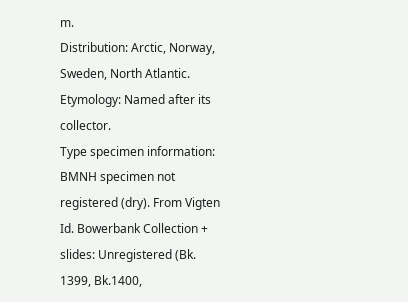m.
Distribution: Arctic, Norway, Sweden, North Atlantic.
Etymology: Named after its collector.
Type specimen information: BMNH specimen not registered (dry). From Vigten Id. Bowerbank Collection + slides: Unregistered (Bk. 1399, Bk.1400,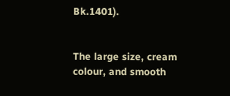Bk.1401).


The large size, cream colour, and smooth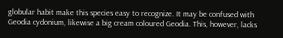globular habit make this species easy to recognize. It may be confused with Geodia cydonium, likewise a big cream coloured Geodia. This, however, lacks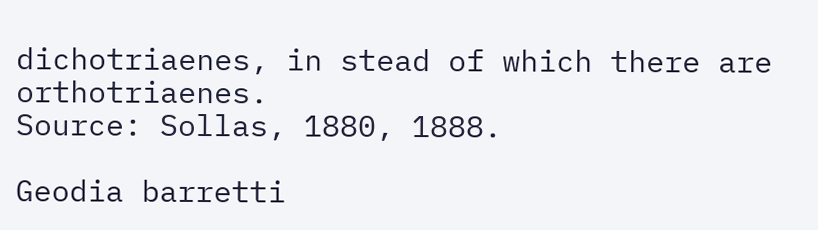dichotriaenes, in stead of which there are orthotriaenes.
Source: Sollas, 1880, 1888.

Geodia barretti